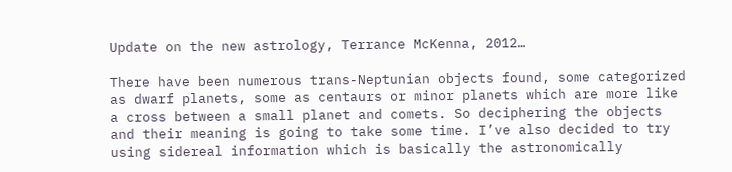Update on the new astrology, Terrance McKenna, 2012…

There have been numerous trans-Neptunian objects found, some categorized as dwarf planets, some as centaurs or minor planets which are more like a cross between a small planet and comets. So deciphering the objects and their meaning is going to take some time. I’ve also decided to try using sidereal information which is basically the astronomically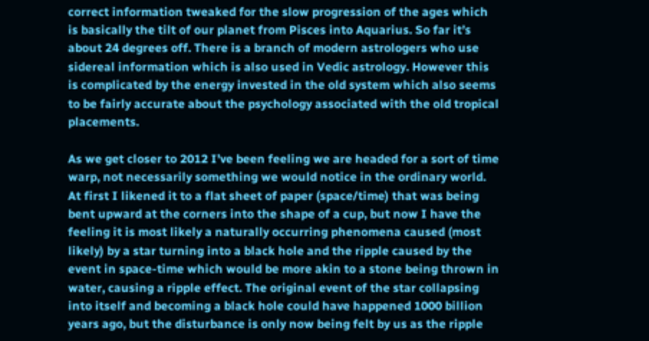correct information tweaked for the slow progression of the ages which is basically the tilt of our planet from Pisces into Aquarius. So far it’s about 24 degrees off. There is a branch of modern astrologers who use sidereal information which is also used in Vedic astrology. However this is complicated by the energy invested in the old system which also seems to be fairly accurate about the psychology associated with the old tropical placements.

As we get closer to 2012 I’ve been feeling we are headed for a sort of time warp, not necessarily something we would notice in the ordinary world. At first I likened it to a flat sheet of paper (space/time) that was being bent upward at the corners into the shape of a cup, but now I have the feeling it is most likely a naturally occurring phenomena caused (most likely) by a star turning into a black hole and the ripple caused by the event in space-time which would be more akin to a stone being thrown in water, causing a ripple effect. The original event of the star collapsing into itself and becoming a black hole could have happened 1000 billion years ago, but the disturbance is only now being felt by us as the ripple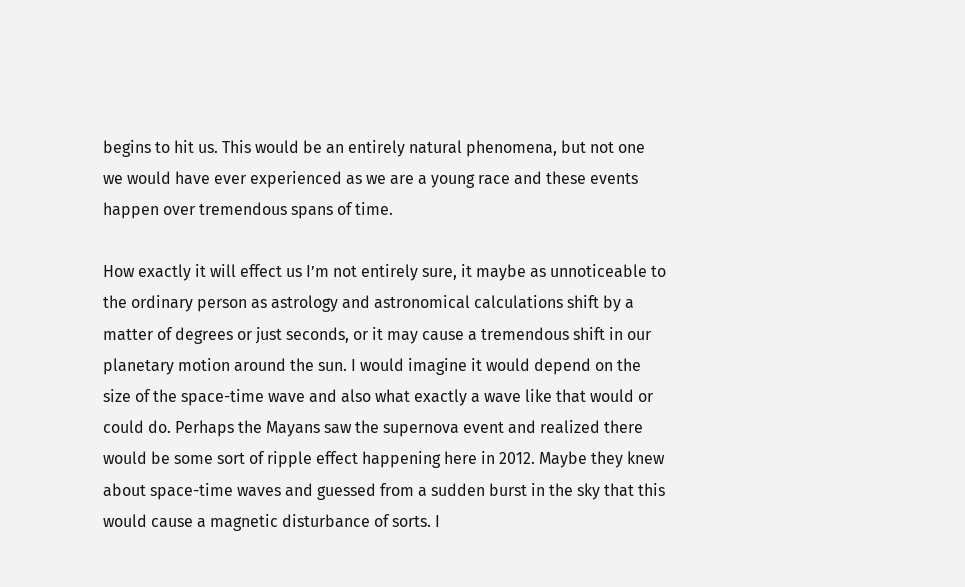begins to hit us. This would be an entirely natural phenomena, but not one we would have ever experienced as we are a young race and these events happen over tremendous spans of time.

How exactly it will effect us I’m not entirely sure, it maybe as unnoticeable to the ordinary person as astrology and astronomical calculations shift by a matter of degrees or just seconds, or it may cause a tremendous shift in our planetary motion around the sun. I would imagine it would depend on the size of the space-time wave and also what exactly a wave like that would or could do. Perhaps the Mayans saw the supernova event and realized there would be some sort of ripple effect happening here in 2012. Maybe they knew about space-time waves and guessed from a sudden burst in the sky that this would cause a magnetic disturbance of sorts. I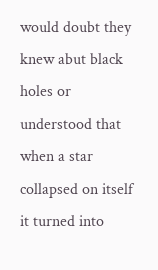would doubt they knew abut black holes or understood that when a star collapsed on itself it turned into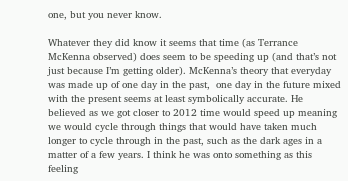one, but you never know.

Whatever they did know it seems that time (as Terrance McKenna observed) does seem to be speeding up (and that’s not just because I’m getting older). McKenna’s theory that everyday was made up of one day in the past,  one day in the future mixed with the present seems at least symbolically accurate. He believed as we got closer to 2012 time would speed up meaning we would cycle through things that would have taken much longer to cycle through in the past, such as the dark ages in a matter of a few years. I think he was onto something as this feeling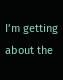I’m getting about the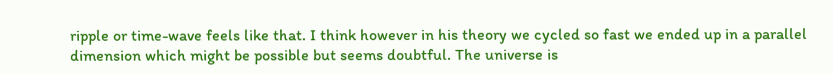ripple or time-wave feels like that. I think however in his theory we cycled so fast we ended up in a parallel dimension which might be possible but seems doubtful. The universe is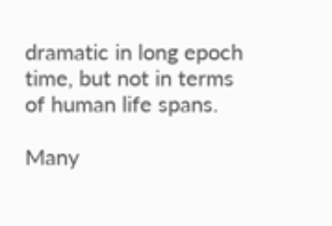dramatic in long epoch time, but not in terms of human life spans.

Many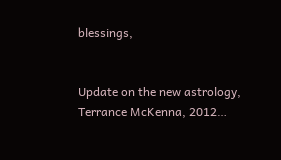blessings,


Update on the new astrology, Terrance McKenna, 2012…